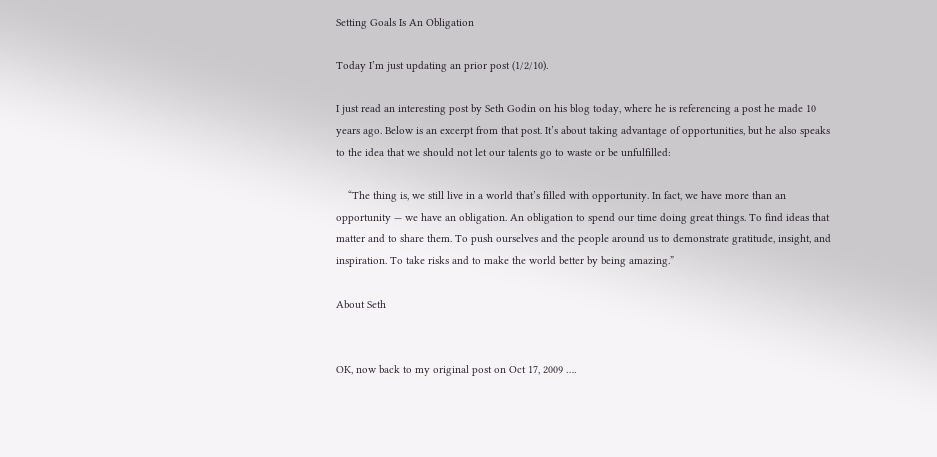Setting Goals Is An Obligation

Today I’m just updating an prior post (1/2/10).

I just read an interesting post by Seth Godin on his blog today, where he is referencing a post he made 10 years ago. Below is an excerpt from that post. It’s about taking advantage of opportunities, but he also speaks to the idea that we should not let our talents go to waste or be unfulfilled:

    “The thing is, we still live in a world that’s filled with opportunity. In fact, we have more than an opportunity — we have an obligation. An obligation to spend our time doing great things. To find ideas that matter and to share them. To push ourselves and the people around us to demonstrate gratitude, insight, and inspiration. To take risks and to make the world better by being amazing.”

About Seth


OK, now back to my original post on Oct 17, 2009 ….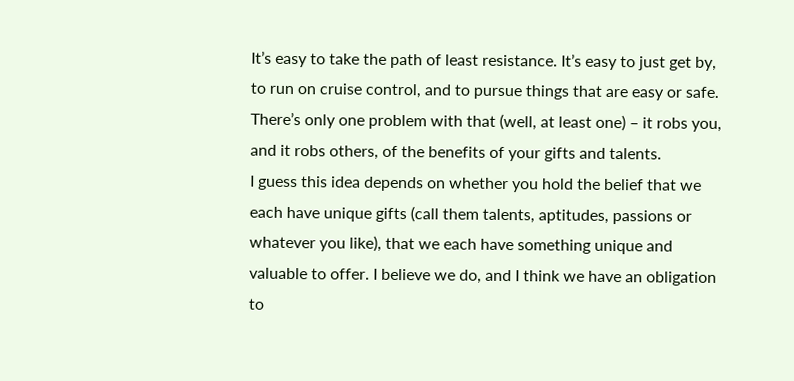It’s easy to take the path of least resistance. It’s easy to just get by, to run on cruise control, and to pursue things that are easy or safe. There’s only one problem with that (well, at least one) – it robs you, and it robs others, of the benefits of your gifts and talents.
I guess this idea depends on whether you hold the belief that we each have unique gifts (call them talents, aptitudes, passions or whatever you like), that we each have something unique and valuable to offer. I believe we do, and I think we have an obligation to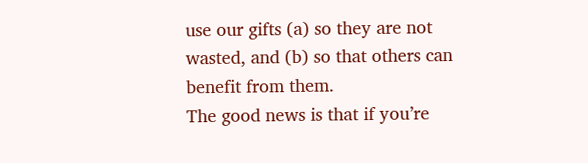use our gifts (a) so they are not wasted, and (b) so that others can benefit from them.
The good news is that if you’re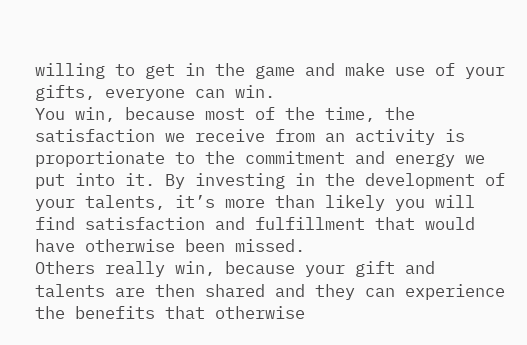willing to get in the game and make use of your gifts, everyone can win.
You win, because most of the time, the satisfaction we receive from an activity is proportionate to the commitment and energy we put into it. By investing in the development of your talents, it’s more than likely you will find satisfaction and fulfillment that would have otherwise been missed.
Others really win, because your gift and talents are then shared and they can experience the benefits that otherwise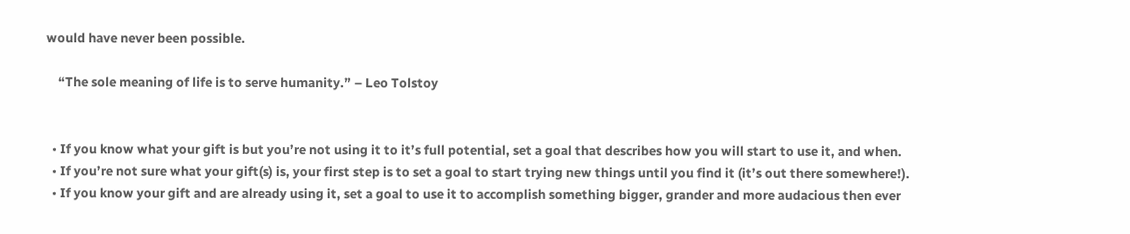would have never been possible.

    “The sole meaning of life is to serve humanity.” – Leo Tolstoy


  • If you know what your gift is but you’re not using it to it’s full potential, set a goal that describes how you will start to use it, and when.
  • If you’re not sure what your gift(s) is, your first step is to set a goal to start trying new things until you find it (it’s out there somewhere!).
  • If you know your gift and are already using it, set a goal to use it to accomplish something bigger, grander and more audacious then ever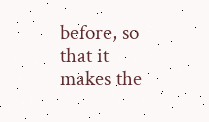before, so that it makes the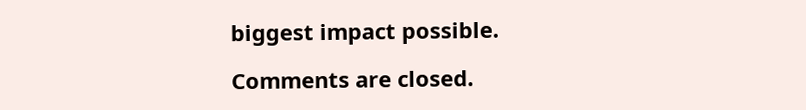biggest impact possible.

Comments are closed.